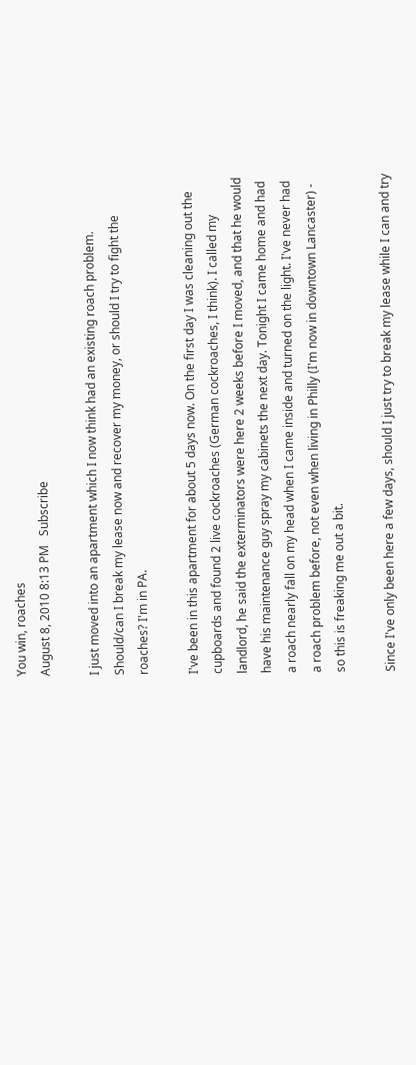You win, roaches
August 8, 2010 8:13 PM   Subscribe

I just moved into an apartment which I now think had an existing roach problem. Should/can I break my lease now and recover my money, or should I try to fight the roaches? I'm in PA.

I've been in this apartment for about 5 days now. On the first day I was cleaning out the cupboards and found 2 live cockroaches (German cockroaches, I think). I called my landlord, he said the exterminators were here 2 weeks before I moved, and that he would have his maintenance guy spray my cabinets the next day. Tonight I came home and had a roach nearly fall on my head when I came inside and turned on the light. I've never had a roach problem before, not even when living in Philly (I'm now in downtown Lancaster) - so this is freaking me out a bit.

Since I've only been here a few days, should I just try to break my lease while I can and try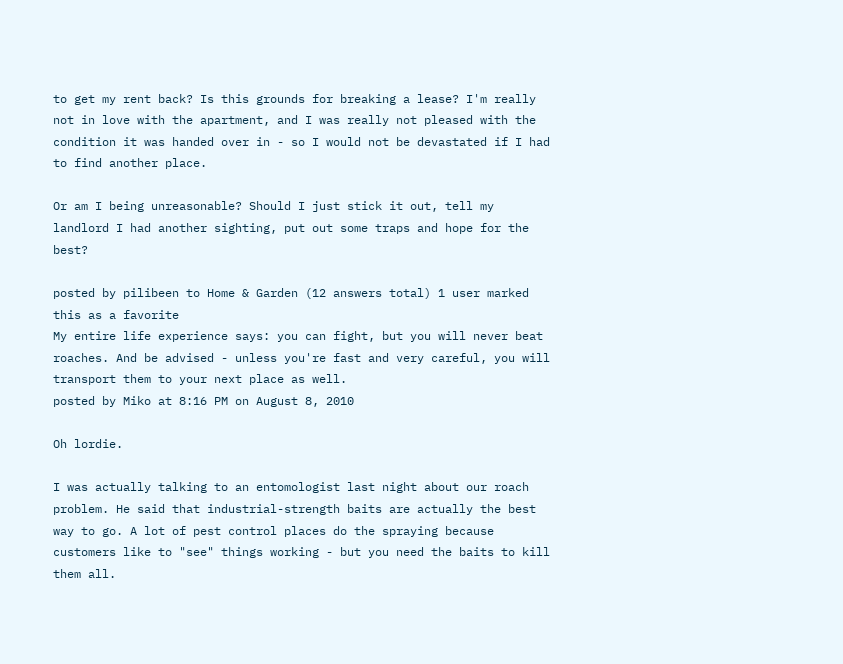to get my rent back? Is this grounds for breaking a lease? I'm really not in love with the apartment, and I was really not pleased with the condition it was handed over in - so I would not be devastated if I had to find another place.

Or am I being unreasonable? Should I just stick it out, tell my landlord I had another sighting, put out some traps and hope for the best?

posted by pilibeen to Home & Garden (12 answers total) 1 user marked this as a favorite
My entire life experience says: you can fight, but you will never beat roaches. And be advised - unless you're fast and very careful, you will transport them to your next place as well.
posted by Miko at 8:16 PM on August 8, 2010

Oh lordie.

I was actually talking to an entomologist last night about our roach problem. He said that industrial-strength baits are actually the best way to go. A lot of pest control places do the spraying because customers like to "see" things working - but you need the baits to kill them all.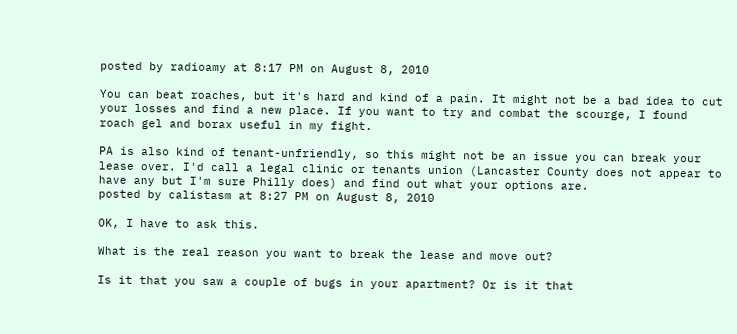posted by radioamy at 8:17 PM on August 8, 2010

You can beat roaches, but it's hard and kind of a pain. It might not be a bad idea to cut your losses and find a new place. If you want to try and combat the scourge, I found roach gel and borax useful in my fight.

PA is also kind of tenant-unfriendly, so this might not be an issue you can break your lease over. I'd call a legal clinic or tenants union (Lancaster County does not appear to have any but I'm sure Philly does) and find out what your options are.
posted by calistasm at 8:27 PM on August 8, 2010

OK, I have to ask this.

What is the real reason you want to break the lease and move out?

Is it that you saw a couple of bugs in your apartment? Or is it that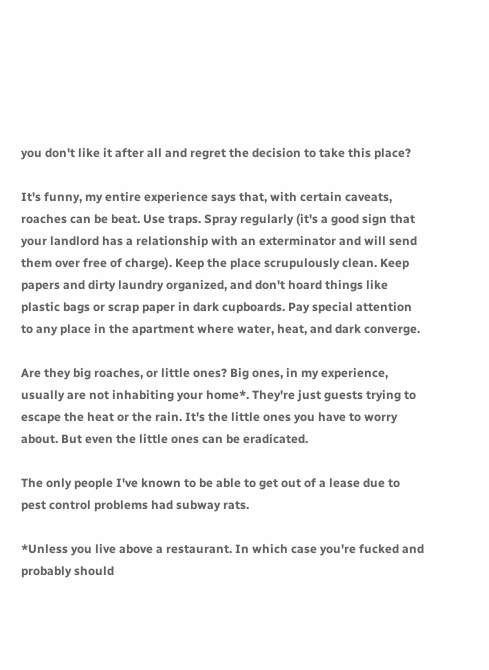you don't like it after all and regret the decision to take this place?

It's funny, my entire experience says that, with certain caveats, roaches can be beat. Use traps. Spray regularly (it's a good sign that your landlord has a relationship with an exterminator and will send them over free of charge). Keep the place scrupulously clean. Keep papers and dirty laundry organized, and don't hoard things like plastic bags or scrap paper in dark cupboards. Pay special attention to any place in the apartment where water, heat, and dark converge.

Are they big roaches, or little ones? Big ones, in my experience, usually are not inhabiting your home*. They're just guests trying to escape the heat or the rain. It's the little ones you have to worry about. But even the little ones can be eradicated.

The only people I've known to be able to get out of a lease due to pest control problems had subway rats.

*Unless you live above a restaurant. In which case you're fucked and probably should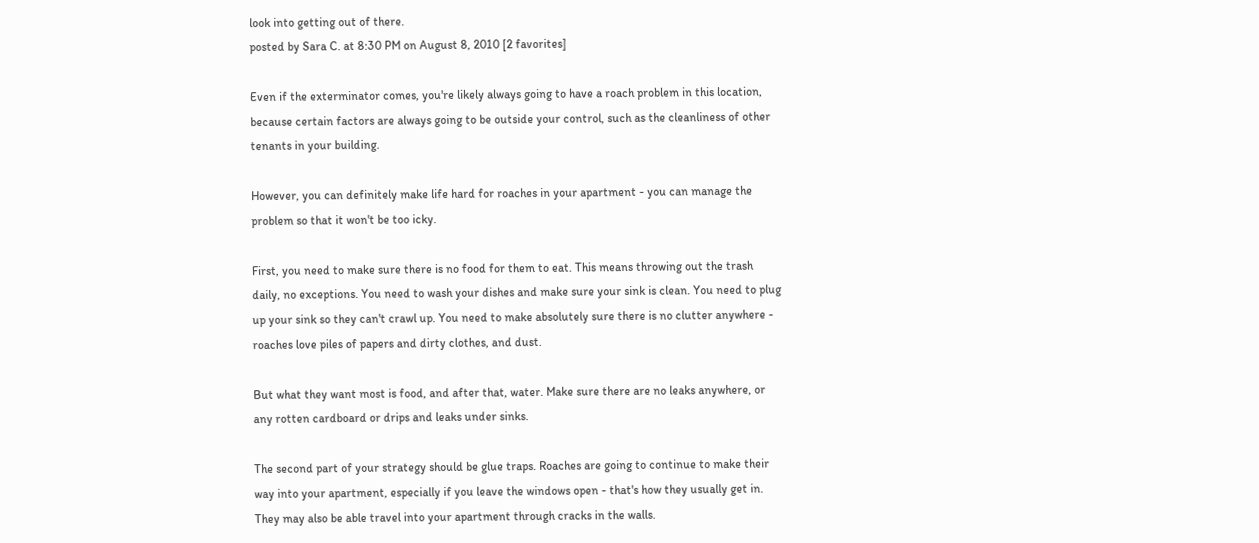look into getting out of there.
posted by Sara C. at 8:30 PM on August 8, 2010 [2 favorites]

Even if the exterminator comes, you're likely always going to have a roach problem in this location, because certain factors are always going to be outside your control, such as the cleanliness of other tenants in your building.

However, you can definitely make life hard for roaches in your apartment - you can manage the problem so that it won't be too icky.

First, you need to make sure there is no food for them to eat. This means throwing out the trash daily, no exceptions. You need to wash your dishes and make sure your sink is clean. You need to plug up your sink so they can't crawl up. You need to make absolutely sure there is no clutter anywhere - roaches love piles of papers and dirty clothes, and dust.

But what they want most is food, and after that, water. Make sure there are no leaks anywhere, or any rotten cardboard or drips and leaks under sinks.

The second part of your strategy should be glue traps. Roaches are going to continue to make their way into your apartment, especially if you leave the windows open - that's how they usually get in. They may also be able travel into your apartment through cracks in the walls.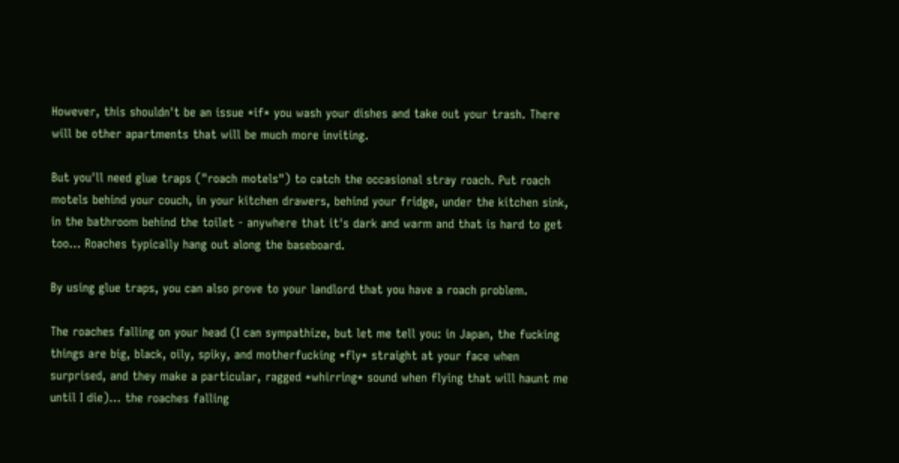However, this shouldn't be an issue *if* you wash your dishes and take out your trash. There will be other apartments that will be much more inviting.

But you'll need glue traps ("roach motels") to catch the occasional stray roach. Put roach motels behind your couch, in your kitchen drawers, behind your fridge, under the kitchen sink, in the bathroom behind the toilet - anywhere that it's dark and warm and that is hard to get too... Roaches typically hang out along the baseboard.

By using glue traps, you can also prove to your landlord that you have a roach problem.

The roaches falling on your head (I can sympathize, but let me tell you: in Japan, the fucking things are big, black, oily, spiky, and motherfucking *fly* straight at your face when surprised, and they make a particular, ragged *whirring* sound when flying that will haunt me until I die)... the roaches falling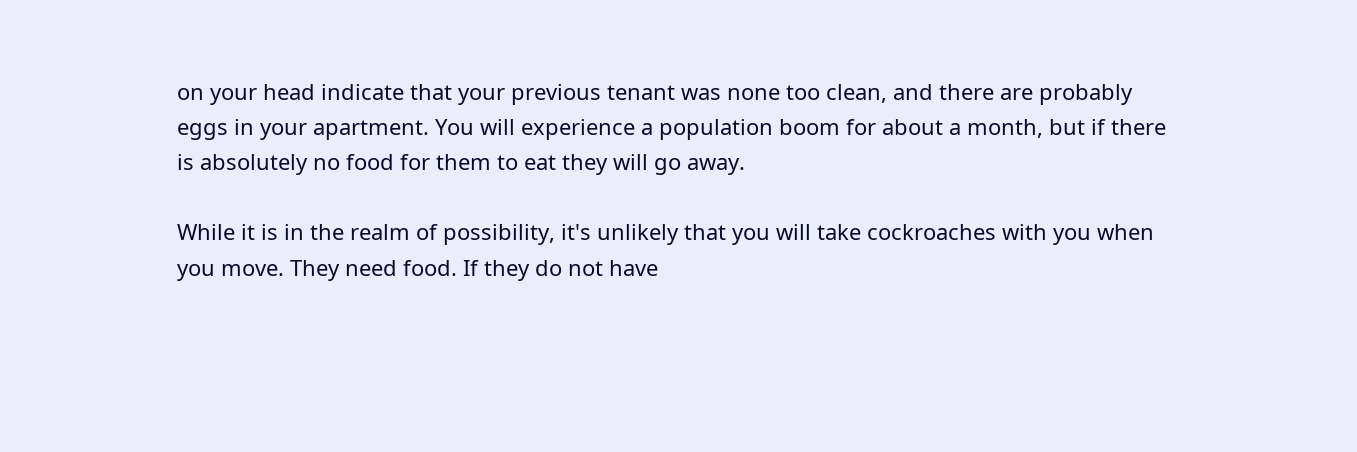on your head indicate that your previous tenant was none too clean, and there are probably eggs in your apartment. You will experience a population boom for about a month, but if there is absolutely no food for them to eat they will go away.

While it is in the realm of possibility, it's unlikely that you will take cockroaches with you when you move. They need food. If they do not have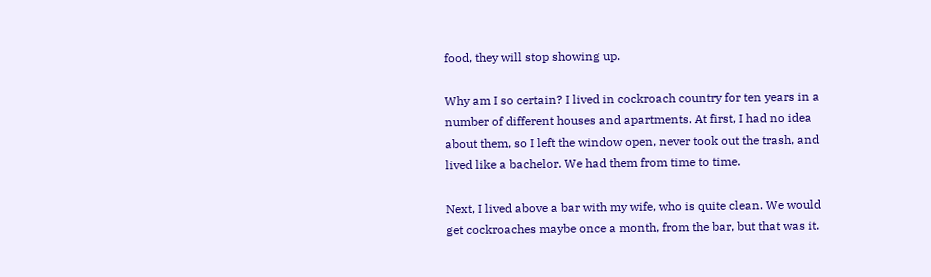food, they will stop showing up.

Why am I so certain? I lived in cockroach country for ten years in a number of different houses and apartments. At first, I had no idea about them, so I left the window open, never took out the trash, and lived like a bachelor. We had them from time to time.

Next, I lived above a bar with my wife, who is quite clean. We would get cockroaches maybe once a month, from the bar, but that was it.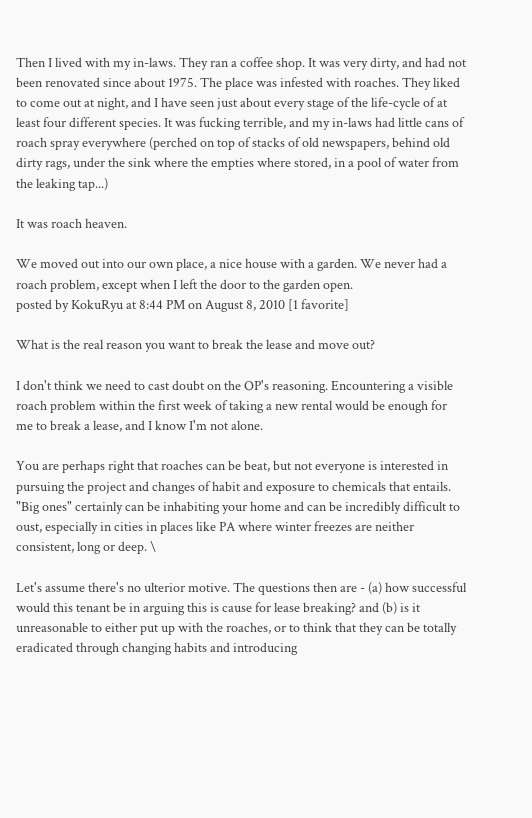Then I lived with my in-laws. They ran a coffee shop. It was very dirty, and had not been renovated since about 1975. The place was infested with roaches. They liked to come out at night, and I have seen just about every stage of the life-cycle of at least four different species. It was fucking terrible, and my in-laws had little cans of roach spray everywhere (perched on top of stacks of old newspapers, behind old dirty rags, under the sink where the empties where stored, in a pool of water from the leaking tap...)

It was roach heaven.

We moved out into our own place, a nice house with a garden. We never had a roach problem, except when I left the door to the garden open.
posted by KokuRyu at 8:44 PM on August 8, 2010 [1 favorite]

What is the real reason you want to break the lease and move out?

I don't think we need to cast doubt on the OP's reasoning. Encountering a visible roach problem within the first week of taking a new rental would be enough for me to break a lease, and I know I'm not alone.

You are perhaps right that roaches can be beat, but not everyone is interested in pursuing the project and changes of habit and exposure to chemicals that entails. "Big ones" certainly can be inhabiting your home and can be incredibly difficult to oust, especially in cities in places like PA where winter freezes are neither consistent, long or deep. \

Let's assume there's no ulterior motive. The questions then are - (a) how successful would this tenant be in arguing this is cause for lease breaking? and (b) is it unreasonable to either put up with the roaches, or to think that they can be totally eradicated through changing habits and introducing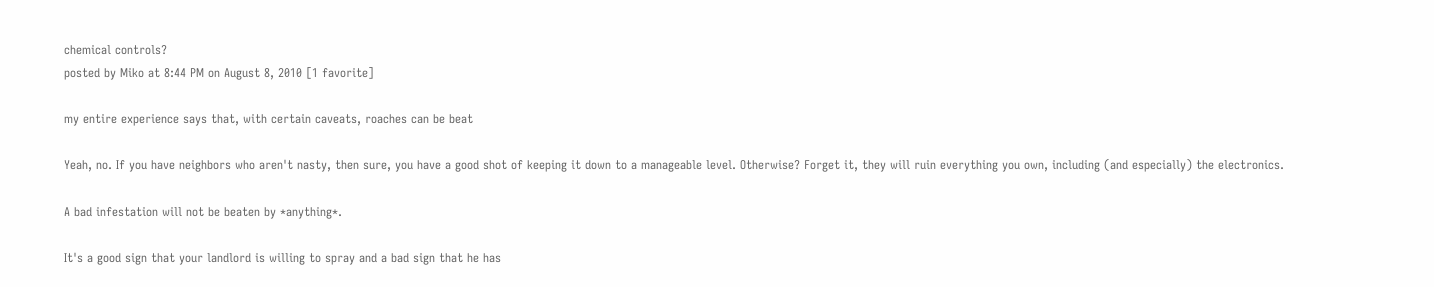chemical controls?
posted by Miko at 8:44 PM on August 8, 2010 [1 favorite]

my entire experience says that, with certain caveats, roaches can be beat

Yeah, no. If you have neighbors who aren't nasty, then sure, you have a good shot of keeping it down to a manageable level. Otherwise? Forget it, they will ruin everything you own, including (and especially) the electronics.

A bad infestation will not be beaten by *anything*.

It's a good sign that your landlord is willing to spray and a bad sign that he has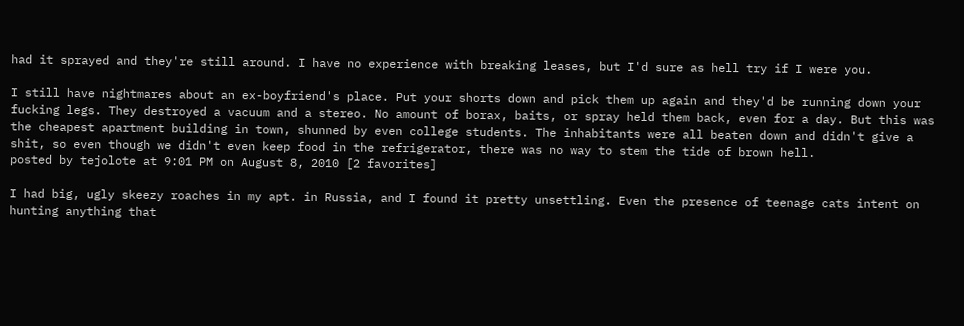had it sprayed and they're still around. I have no experience with breaking leases, but I'd sure as hell try if I were you.

I still have nightmares about an ex-boyfriend's place. Put your shorts down and pick them up again and they'd be running down your fucking legs. They destroyed a vacuum and a stereo. No amount of borax, baits, or spray held them back, even for a day. But this was the cheapest apartment building in town, shunned by even college students. The inhabitants were all beaten down and didn't give a shit, so even though we didn't even keep food in the refrigerator, there was no way to stem the tide of brown hell.
posted by tejolote at 9:01 PM on August 8, 2010 [2 favorites]

I had big, ugly skeezy roaches in my apt. in Russia, and I found it pretty unsettling. Even the presence of teenage cats intent on hunting anything that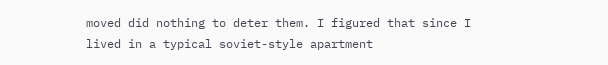moved did nothing to deter them. I figured that since I lived in a typical soviet-style apartment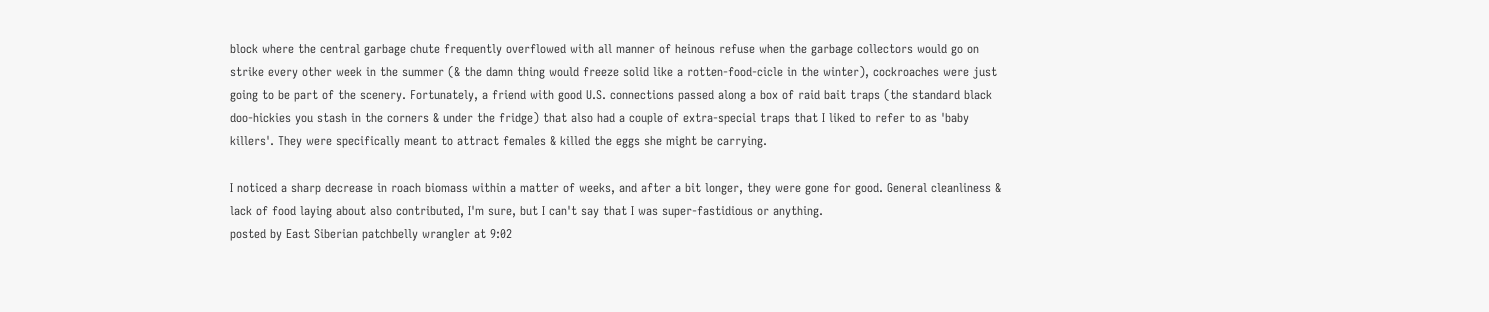block where the central garbage chute frequently overflowed with all manner of heinous refuse when the garbage collectors would go on strike every other week in the summer (& the damn thing would freeze solid like a rotten-food-cicle in the winter), cockroaches were just going to be part of the scenery. Fortunately, a friend with good U.S. connections passed along a box of raid bait traps (the standard black doo-hickies you stash in the corners & under the fridge) that also had a couple of extra-special traps that I liked to refer to as 'baby killers'. They were specifically meant to attract females & killed the eggs she might be carrying.

I noticed a sharp decrease in roach biomass within a matter of weeks, and after a bit longer, they were gone for good. General cleanliness & lack of food laying about also contributed, I'm sure, but I can't say that I was super-fastidious or anything.
posted by East Siberian patchbelly wrangler at 9:02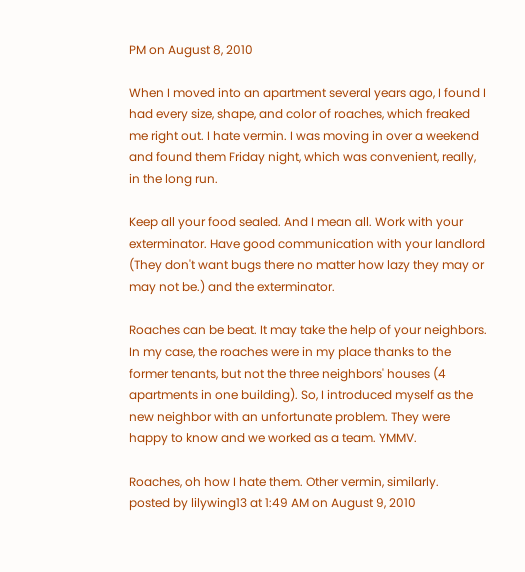PM on August 8, 2010

When I moved into an apartment several years ago, I found I had every size, shape, and color of roaches, which freaked me right out. I hate vermin. I was moving in over a weekend and found them Friday night, which was convenient, really, in the long run.

Keep all your food sealed. And I mean all. Work with your exterminator. Have good communication with your landlord (They don't want bugs there no matter how lazy they may or may not be.) and the exterminator.

Roaches can be beat. It may take the help of your neighbors. In my case, the roaches were in my place thanks to the former tenants, but not the three neighbors' houses (4 apartments in one building). So, I introduced myself as the new neighbor with an unfortunate problem. They were happy to know and we worked as a team. YMMV.

Roaches, oh how I hate them. Other vermin, similarly.
posted by lilywing13 at 1:49 AM on August 9, 2010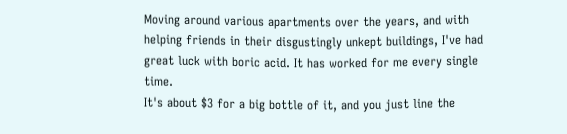Moving around various apartments over the years, and with helping friends in their disgustingly unkept buildings, I've had great luck with boric acid. It has worked for me every single time.
It's about $3 for a big bottle of it, and you just line the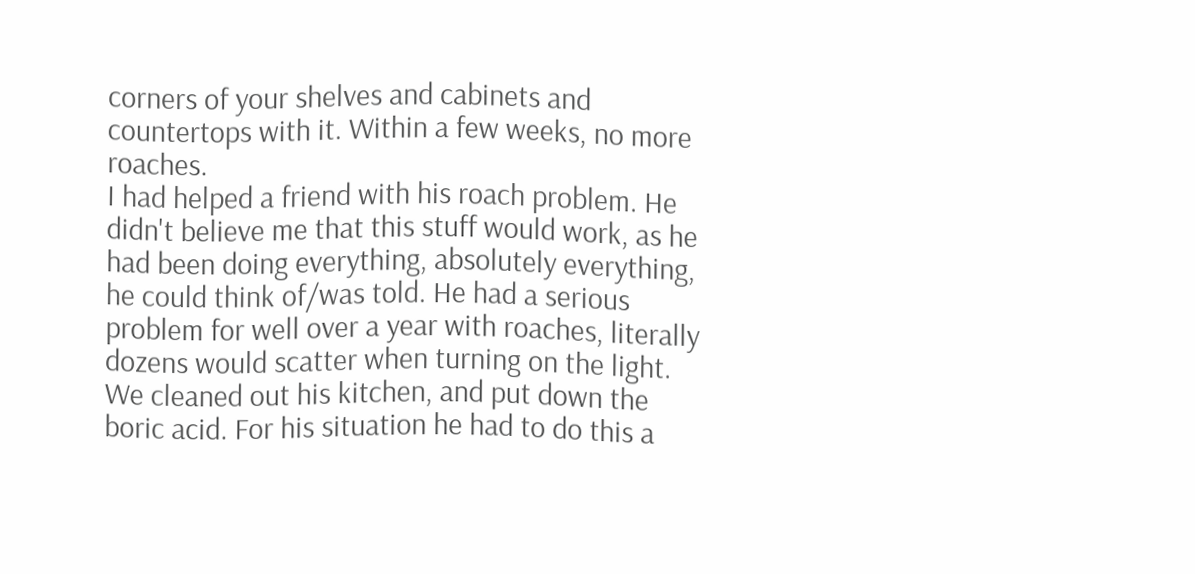corners of your shelves and cabinets and countertops with it. Within a few weeks, no more roaches.
I had helped a friend with his roach problem. He didn't believe me that this stuff would work, as he had been doing everything, absolutely everything, he could think of/was told. He had a serious problem for well over a year with roaches, literally dozens would scatter when turning on the light.
We cleaned out his kitchen, and put down the boric acid. For his situation he had to do this a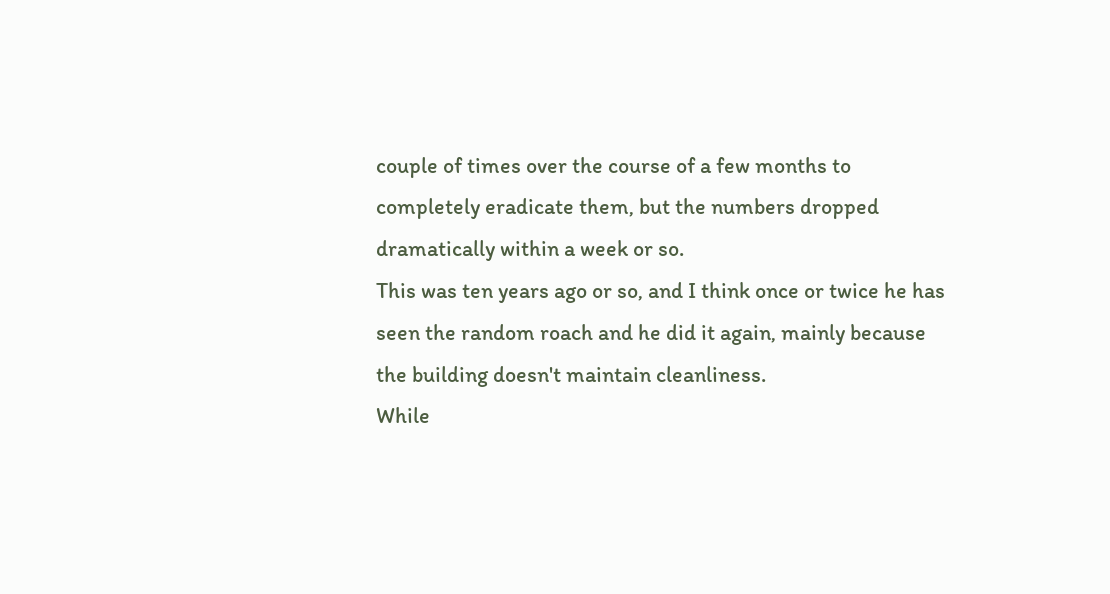couple of times over the course of a few months to completely eradicate them, but the numbers dropped dramatically within a week or so.
This was ten years ago or so, and I think once or twice he has seen the random roach and he did it again, mainly because the building doesn't maintain cleanliness.
While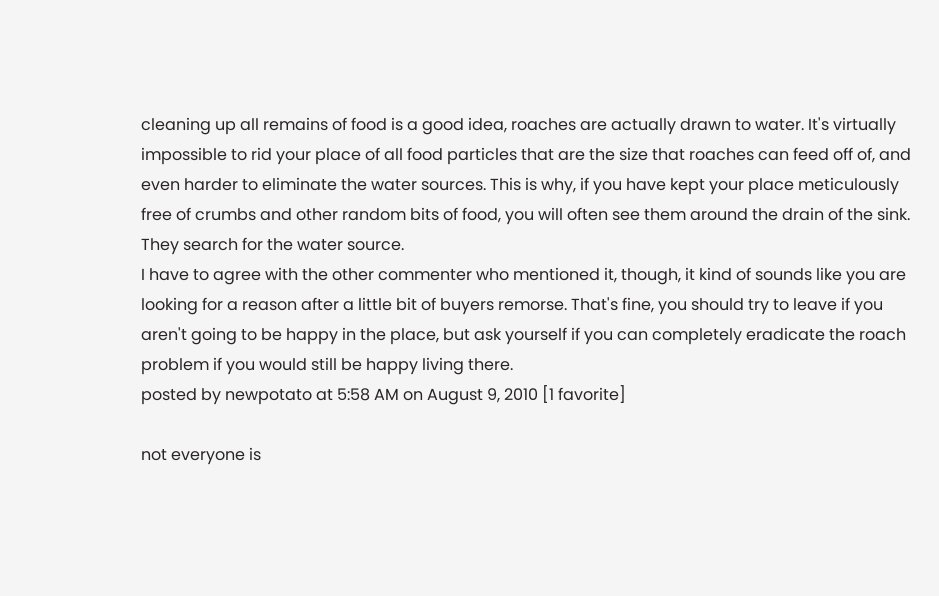cleaning up all remains of food is a good idea, roaches are actually drawn to water. It's virtually impossible to rid your place of all food particles that are the size that roaches can feed off of, and even harder to eliminate the water sources. This is why, if you have kept your place meticulously free of crumbs and other random bits of food, you will often see them around the drain of the sink. They search for the water source.
I have to agree with the other commenter who mentioned it, though, it kind of sounds like you are looking for a reason after a little bit of buyers remorse. That's fine, you should try to leave if you aren't going to be happy in the place, but ask yourself if you can completely eradicate the roach problem if you would still be happy living there.
posted by newpotato at 5:58 AM on August 9, 2010 [1 favorite]

not everyone is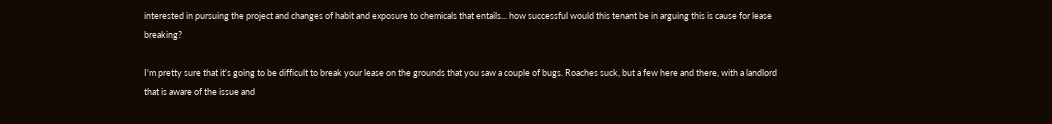interested in pursuing the project and changes of habit and exposure to chemicals that entails... how successful would this tenant be in arguing this is cause for lease breaking?

I'm pretty sure that it's going to be difficult to break your lease on the grounds that you saw a couple of bugs. Roaches suck, but a few here and there, with a landlord that is aware of the issue and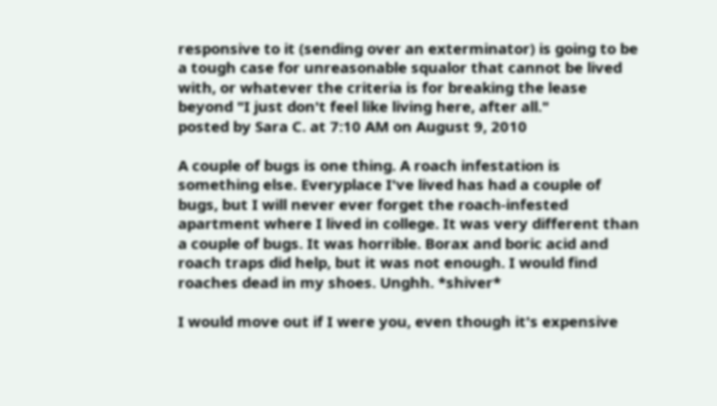responsive to it (sending over an exterminator) is going to be a tough case for unreasonable squalor that cannot be lived with, or whatever the criteria is for breaking the lease beyond "I just don't feel like living here, after all."
posted by Sara C. at 7:10 AM on August 9, 2010

A couple of bugs is one thing. A roach infestation is something else. Everyplace I've lived has had a couple of bugs, but I will never ever forget the roach-infested apartment where I lived in college. It was very different than a couple of bugs. It was horrible. Borax and boric acid and roach traps did help, but it was not enough. I would find roaches dead in my shoes. Unghh. *shiver*

I would move out if I were you, even though it's expensive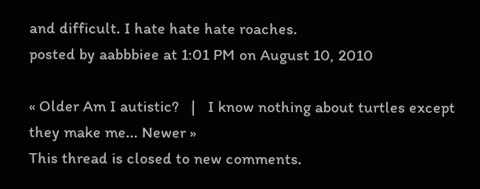and difficult. I hate hate hate roaches.
posted by aabbbiee at 1:01 PM on August 10, 2010

« Older Am I autistic?   |   I know nothing about turtles except they make me... Newer »
This thread is closed to new comments.